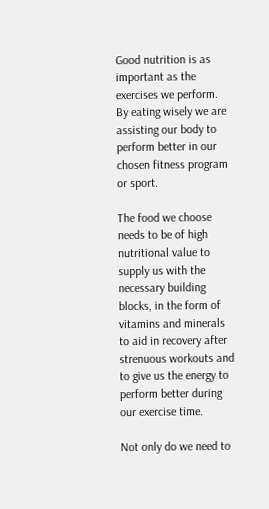Good nutrition is as important as the exercises we perform.
By eating wisely we are assisting our body to perform better in our chosen fitness program or sport.

The food we choose needs to be of high nutritional value to supply us with the necessary building blocks, in the form of vitamins and minerals to aid in recovery after strenuous workouts and to give us the energy to perform better during our exercise time.

Not only do we need to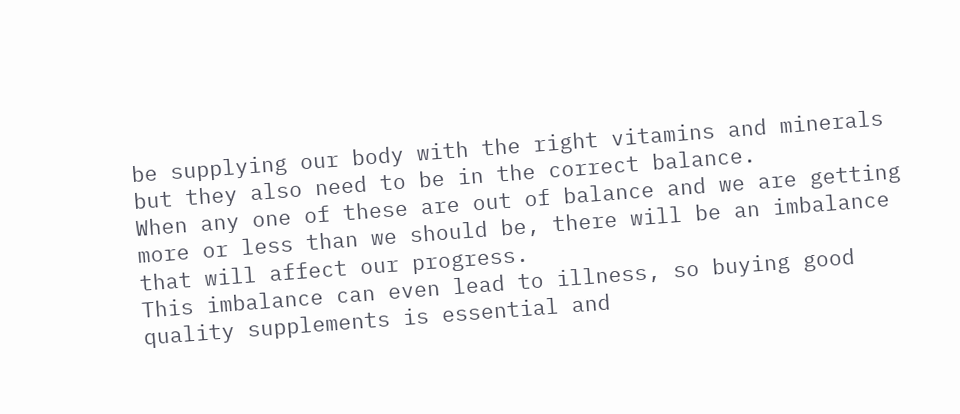be supplying our body with the right vitamins and minerals but they also need to be in the correct balance.
When any one of these are out of balance and we are getting more or less than we should be, there will be an imbalance that will affect our progress.
This imbalance can even lead to illness, so buying good quality supplements is essential and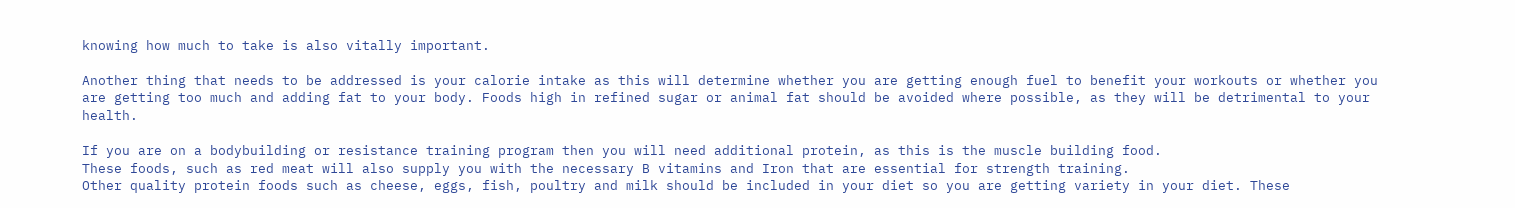knowing how much to take is also vitally important.

Another thing that needs to be addressed is your calorie intake as this will determine whether you are getting enough fuel to benefit your workouts or whether you are getting too much and adding fat to your body. Foods high in refined sugar or animal fat should be avoided where possible, as they will be detrimental to your health.

If you are on a bodybuilding or resistance training program then you will need additional protein, as this is the muscle building food.
These foods, such as red meat will also supply you with the necessary B vitamins and Iron that are essential for strength training.
Other quality protein foods such as cheese, eggs, fish, poultry and milk should be included in your diet so you are getting variety in your diet. These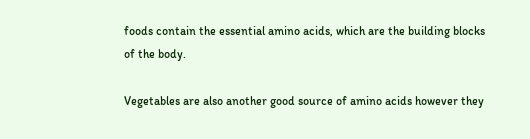foods contain the essential amino acids, which are the building blocks of the body.

Vegetables are also another good source of amino acids however they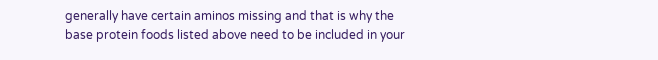generally have certain aminos missing and that is why the base protein foods listed above need to be included in your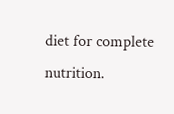diet for complete nutrition.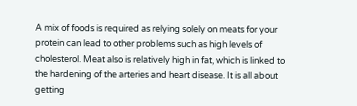A mix of foods is required as relying solely on meats for your protein can lead to other problems such as high levels of cholesterol. Meat also is relatively high in fat, which is linked to the hardening of the arteries and heart disease. It is all about getting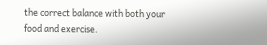the correct balance with both your food and exercise.